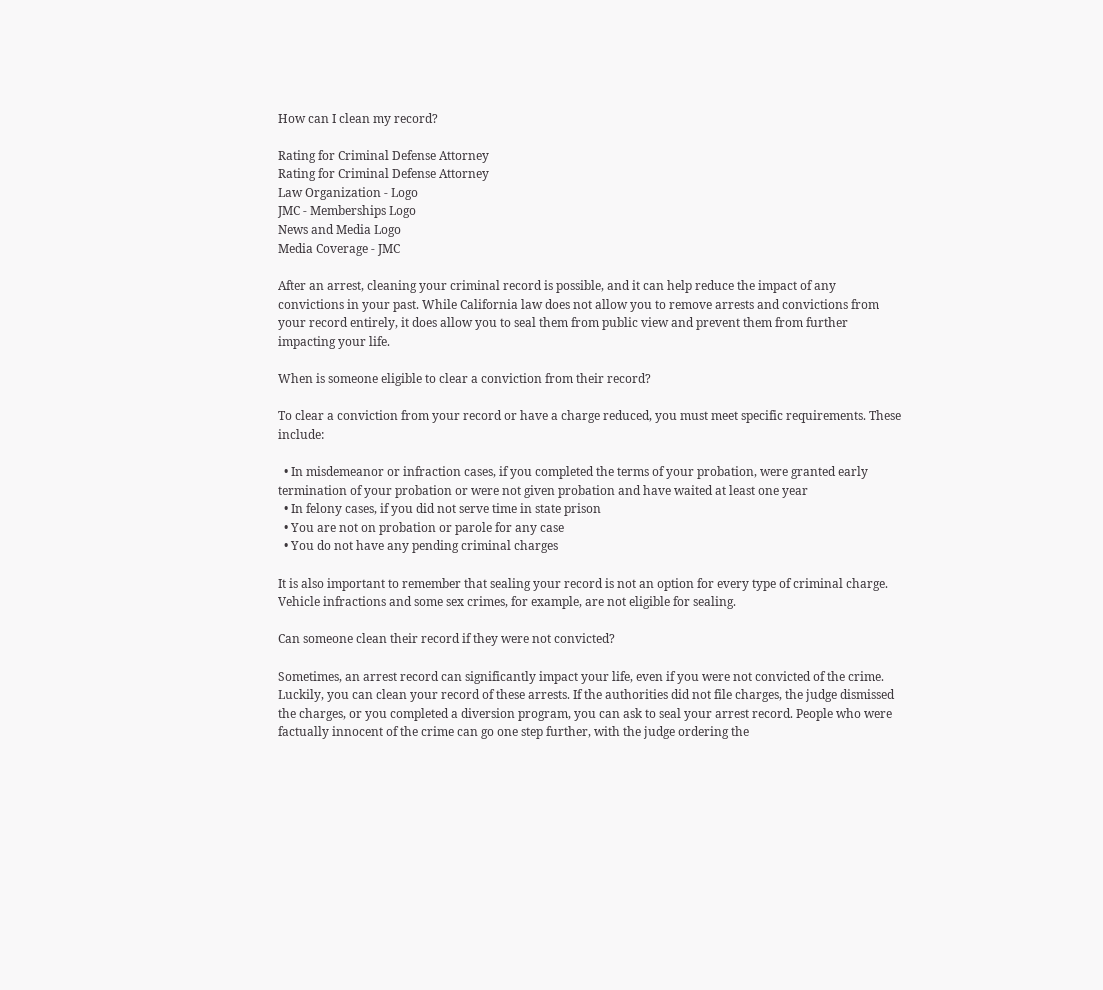How can I clean my record?

Rating for Criminal Defense Attorney
Rating for Criminal Defense Attorney
Law Organization - Logo
JMC - Memberships Logo
News and Media Logo
Media Coverage - JMC

After an arrest, cleaning your criminal record is possible, and it can help reduce the impact of any convictions in your past. While California law does not allow you to remove arrests and convictions from your record entirely, it does allow you to seal them from public view and prevent them from further impacting your life.

When is someone eligible to clear a conviction from their record?

To clear a conviction from your record or have a charge reduced, you must meet specific requirements. These include:

  • In misdemeanor or infraction cases, if you completed the terms of your probation, were granted early termination of your probation or were not given probation and have waited at least one year
  • In felony cases, if you did not serve time in state prison
  • You are not on probation or parole for any case
  • You do not have any pending criminal charges

It is also important to remember that sealing your record is not an option for every type of criminal charge. Vehicle infractions and some sex crimes, for example, are not eligible for sealing.

Can someone clean their record if they were not convicted?

Sometimes, an arrest record can significantly impact your life, even if you were not convicted of the crime. Luckily, you can clean your record of these arrests. If the authorities did not file charges, the judge dismissed the charges, or you completed a diversion program, you can ask to seal your arrest record. People who were factually innocent of the crime can go one step further, with the judge ordering the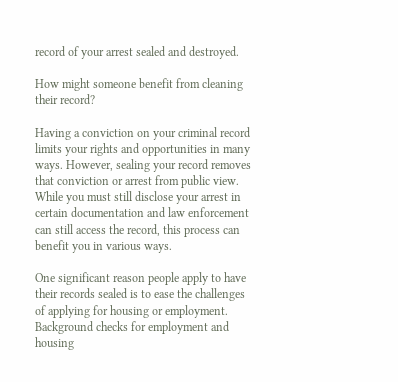record of your arrest sealed and destroyed.

How might someone benefit from cleaning their record?

Having a conviction on your criminal record limits your rights and opportunities in many ways. However, sealing your record removes that conviction or arrest from public view. While you must still disclose your arrest in certain documentation and law enforcement can still access the record, this process can benefit you in various ways.

One significant reason people apply to have their records sealed is to ease the challenges of applying for housing or employment. Background checks for employment and housing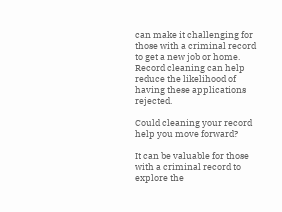can make it challenging for those with a criminal record to get a new job or home. Record cleaning can help reduce the likelihood of having these applications rejected.

Could cleaning your record help you move forward?

It can be valuable for those with a criminal record to explore the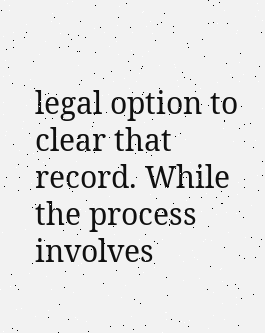legal option to clear that record. While the process involves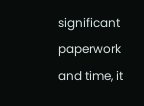significant paperwork and time, it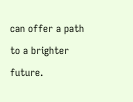can offer a path to a brighter future.